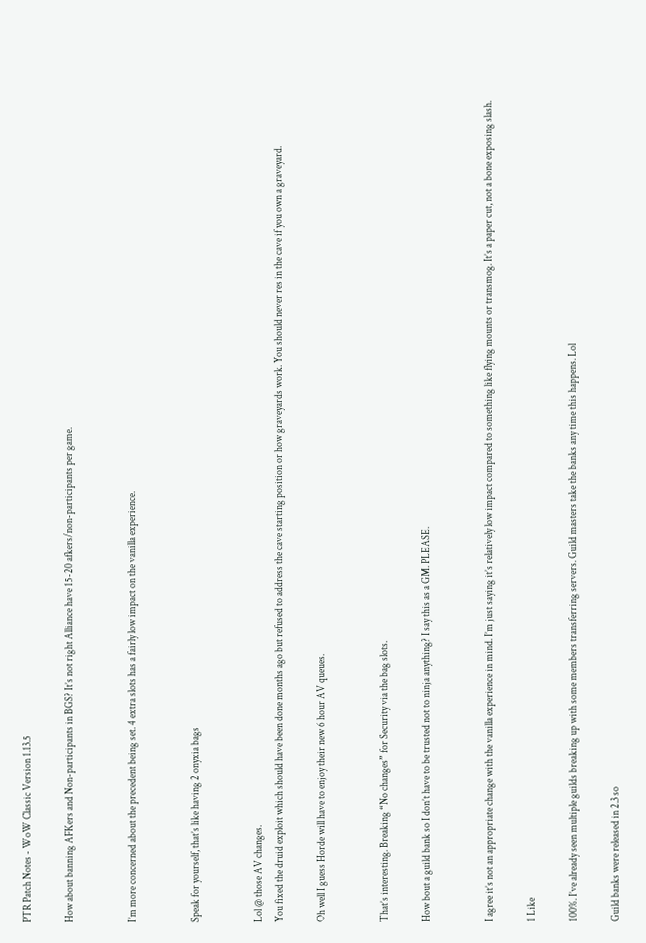PTR Patch Notes - WoW Classic Version 1.13.5

How about banning AFKers and Non-participants in BGS? It’s not right Alliance have 15-20 afkers/non-participants per game.


I’m more concerned about the precedent being set. 4 extra slots has a fairly low impact on the vanilla experience.


Speak for yourself, that’s like having 2 onyxia bags


Lol @ those AV changes.
You fixed the druid exploit which should have been done months ago but refused to address the cave starting position or how graveyards work. You should never res in the cave if you own a graveyard.

Oh well I guess Horde will have to enjoy their new 6 hour AV queues.


That’s interesting. Breaking “No changes” for Security via the bag slots.

How bout a guild bank so I don’t have to be trusted not to ninja anything? I say this as a GM. PLEASE.


I agree it’s not an appropriate change with the vanilla experience in mind. I’m just saying it’s relatively low impact compared to something like flying mounts or transmog. It’s a paper cut, not a bone exposing slash.

1 Like

100%. I’ve already seen multiple guilds breaking up with some members transferring servers. Guild masters take the banks any time this happens. Lol

Guild banks were released in 2.3 so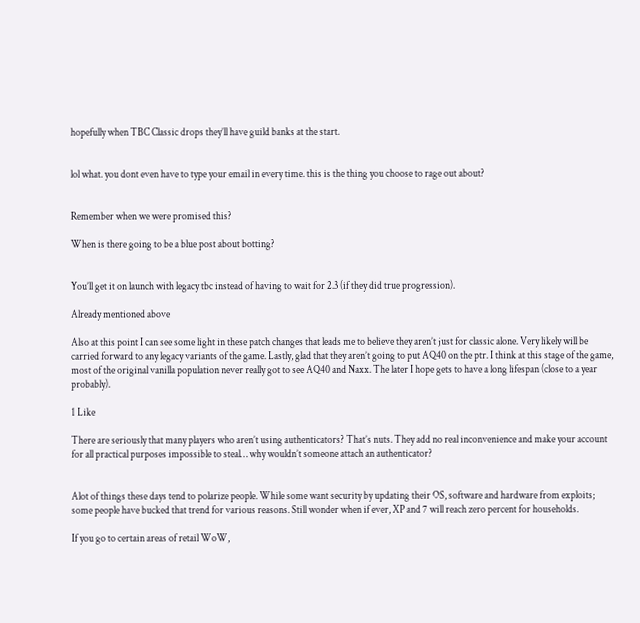hopefully when TBC Classic drops they’ll have guild banks at the start.


lol what. you dont even have to type your email in every time. this is the thing you choose to rage out about?


Remember when we were promised this?

When is there going to be a blue post about botting?


You’ll get it on launch with legacy tbc instead of having to wait for 2.3 (if they did true progression).

Already mentioned above

Also at this point I can see some light in these patch changes that leads me to believe they aren’t just for classic alone. Very likely will be carried forward to any legacy variants of the game. Lastly, glad that they aren’t going to put AQ40 on the ptr. I think at this stage of the game, most of the original vanilla population never really got to see AQ40 and Naxx. The later I hope gets to have a long lifespan (close to a year probably).

1 Like

There are seriously that many players who aren’t using authenticators? That’s nuts. They add no real inconvenience and make your account for all practical purposes impossible to steal… why wouldn’t someone attach an authenticator?


Alot of things these days tend to polarize people. While some want security by updating their OS, software and hardware from exploits; some people have bucked that trend for various reasons. Still wonder when if ever, XP and 7 will reach zero percent for households.

If you go to certain areas of retail WoW,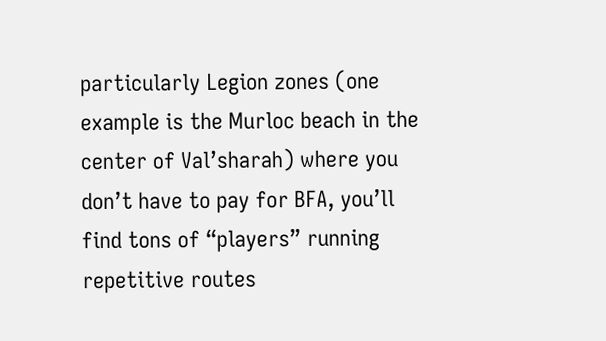particularly Legion zones (one example is the Murloc beach in the center of Val’sharah) where you don’t have to pay for BFA, you’ll find tons of “players” running repetitive routes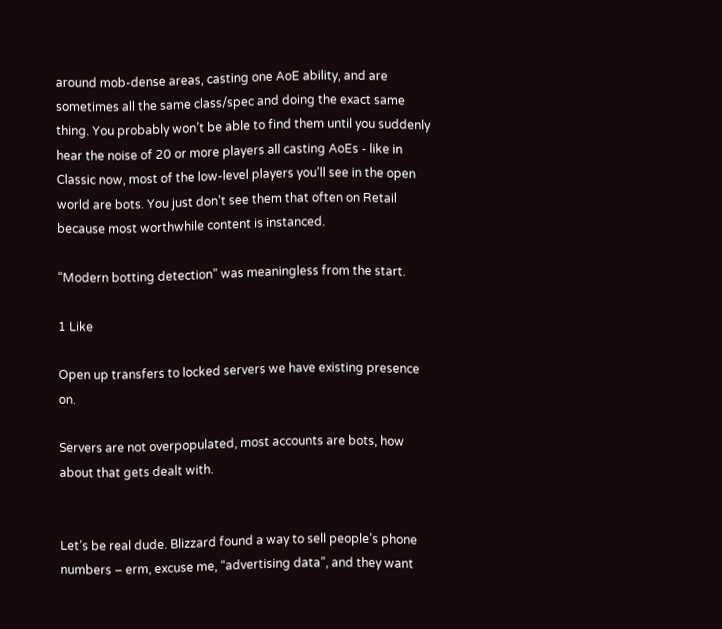around mob-dense areas, casting one AoE ability, and are sometimes all the same class/spec and doing the exact same thing. You probably won’t be able to find them until you suddenly hear the noise of 20 or more players all casting AoEs - like in Classic now, most of the low-level players you’ll see in the open world are bots. You just don’t see them that often on Retail because most worthwhile content is instanced.

“Modern botting detection” was meaningless from the start.

1 Like

Open up transfers to locked servers we have existing presence on.

Servers are not overpopulated, most accounts are bots, how about that gets dealt with.


Let’s be real dude. Blizzard found a way to sell people’s phone numbers – erm, excuse me, “advertising data”, and they want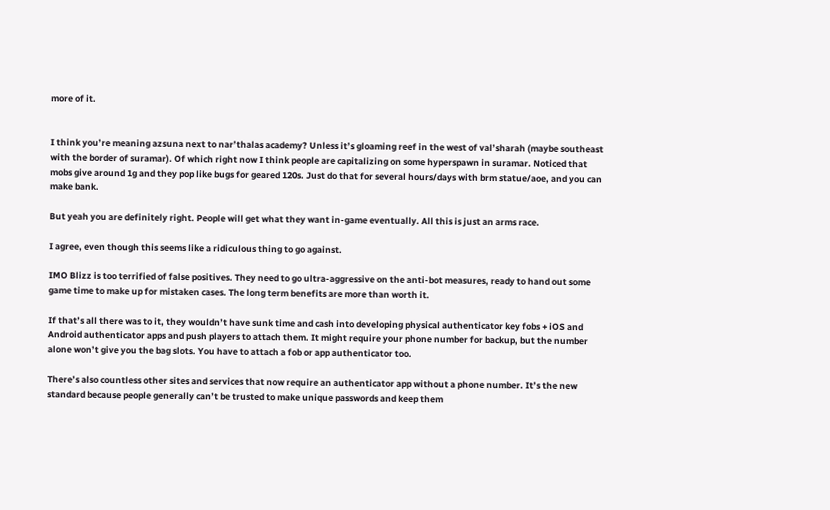more of it.


I think you’re meaning azsuna next to nar’thalas academy? Unless it’s gloaming reef in the west of val’sharah (maybe southeast with the border of suramar). Of which right now I think people are capitalizing on some hyperspawn in suramar. Noticed that mobs give around 1g and they pop like bugs for geared 120s. Just do that for several hours/days with brm statue/aoe, and you can make bank.

But yeah you are definitely right. People will get what they want in-game eventually. All this is just an arms race.

I agree, even though this seems like a ridiculous thing to go against.

IMO Blizz is too terrified of false positives. They need to go ultra-aggressive on the anti-bot measures, ready to hand out some game time to make up for mistaken cases. The long term benefits are more than worth it.

If that’s all there was to it, they wouldn’t have sunk time and cash into developing physical authenticator key fobs + iOS and Android authenticator apps and push players to attach them. It might require your phone number for backup, but the number alone won’t give you the bag slots. You have to attach a fob or app authenticator too.

There’s also countless other sites and services that now require an authenticator app without a phone number. It’s the new standard because people generally can’t be trusted to make unique passwords and keep them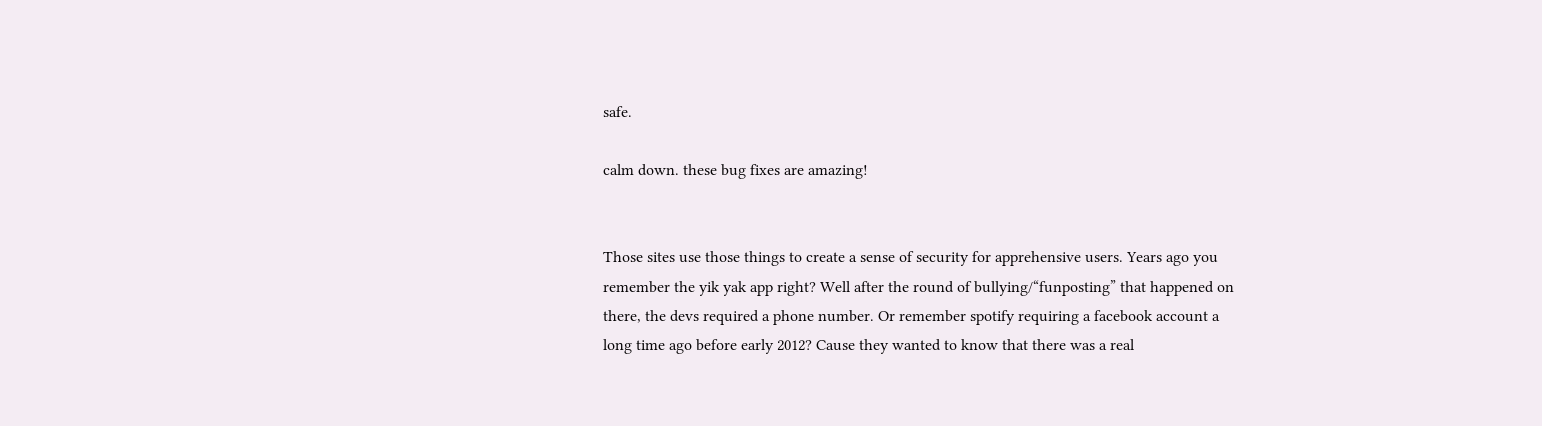safe.

calm down. these bug fixes are amazing!


Those sites use those things to create a sense of security for apprehensive users. Years ago you remember the yik yak app right? Well after the round of bullying/“funposting” that happened on there, the devs required a phone number. Or remember spotify requiring a facebook account a long time ago before early 2012? Cause they wanted to know that there was a real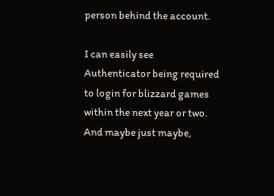person behind the account.

I can easily see Authenticator being required to login for blizzard games within the next year or two. And maybe just maybe,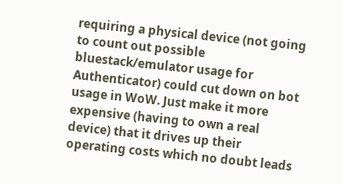requiring a physical device (not going to count out possible bluestack/emulator usage for Authenticator) could cut down on bot usage in WoW. Just make it more expensive (having to own a real device) that it drives up their operating costs which no doubt leads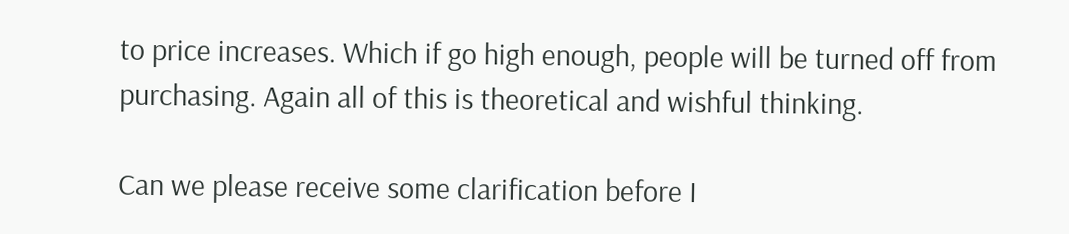to price increases. Which if go high enough, people will be turned off from purchasing. Again all of this is theoretical and wishful thinking.

Can we please receive some clarification before I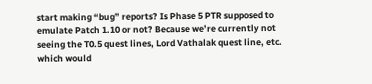start making “bug” reports? Is Phase 5 PTR supposed to emulate Patch 1.10 or not? Because we’re currently not seeing the T0.5 quest lines, Lord Vathalak quest line, etc. which would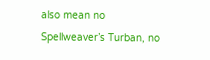also mean no Spellweaver’s Turban, no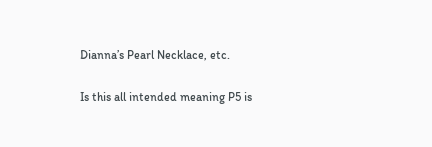Dianna’s Pearl Necklace, etc.

Is this all intended meaning P5 is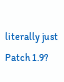literally just Patch 1.9?